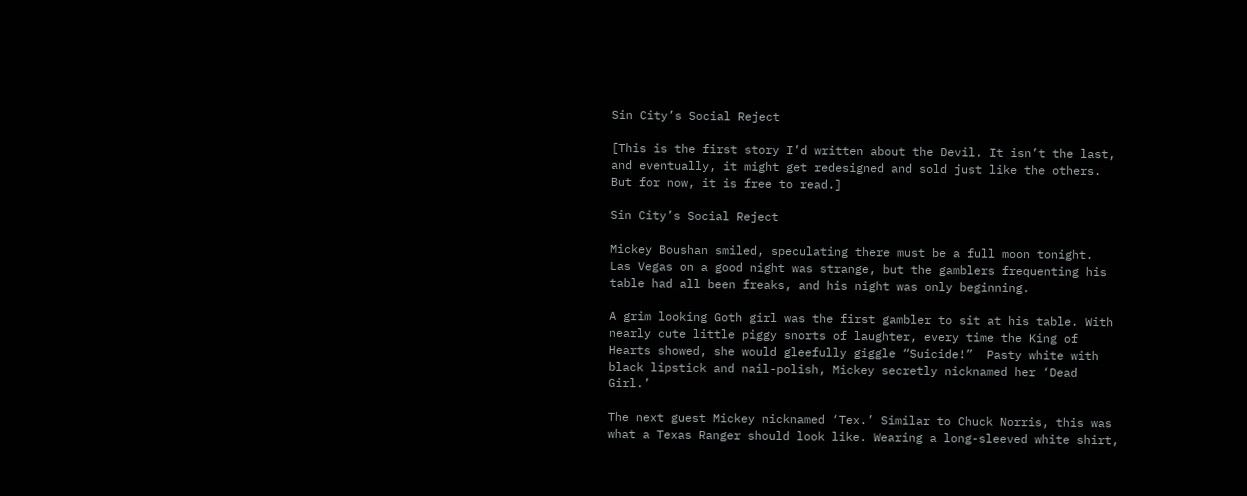Sin City’s Social Reject

[This is the first story I’d written about the Devil. It isn’t the last, and eventually, it might get redesigned and sold just like the others. But for now, it is free to read.]

Sin City’s Social Reject

Mickey Boushan smiled, speculating there must be a full moon tonight.  Las Vegas on a good night was strange, but the gamblers frequenting his table had all been freaks, and his night was only beginning.

A grim looking Goth girl was the first gambler to sit at his table. With nearly cute little piggy snorts of laughter, every time the King of Hearts showed, she would gleefully giggle “Suicide!”  Pasty white with black lipstick and nail-polish, Mickey secretly nicknamed her ‘Dead Girl.’

The next guest Mickey nicknamed ‘Tex.’ Similar to Chuck Norris, this was what a Texas Ranger should look like. Wearing a long-sleeved white shirt,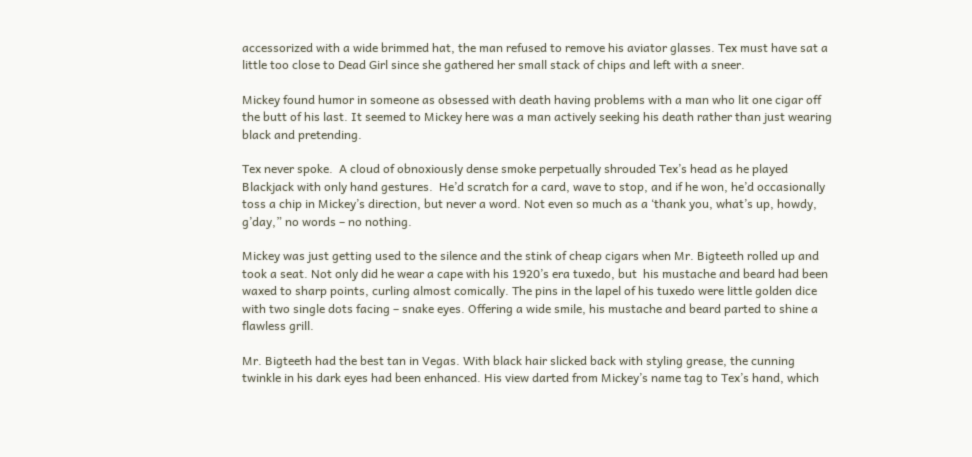accessorized with a wide brimmed hat, the man refused to remove his aviator glasses. Tex must have sat a little too close to Dead Girl since she gathered her small stack of chips and left with a sneer.

Mickey found humor in someone as obsessed with death having problems with a man who lit one cigar off the butt of his last. It seemed to Mickey here was a man actively seeking his death rather than just wearing black and pretending.

Tex never spoke.  A cloud of obnoxiously dense smoke perpetually shrouded Tex’s head as he played Blackjack with only hand gestures.  He’d scratch for a card, wave to stop, and if he won, he’d occasionally toss a chip in Mickey’s direction, but never a word. Not even so much as a ‘thank you, what’s up, howdy, g’day,” no words – no nothing.

Mickey was just getting used to the silence and the stink of cheap cigars when Mr. Bigteeth rolled up and took a seat. Not only did he wear a cape with his 1920’s era tuxedo, but  his mustache and beard had been waxed to sharp points, curling almost comically. The pins in the lapel of his tuxedo were little golden dice with two single dots facing – snake eyes. Offering a wide smile, his mustache and beard parted to shine a flawless grill.

Mr. Bigteeth had the best tan in Vegas. With black hair slicked back with styling grease, the cunning twinkle in his dark eyes had been enhanced. His view darted from Mickey’s name tag to Tex’s hand, which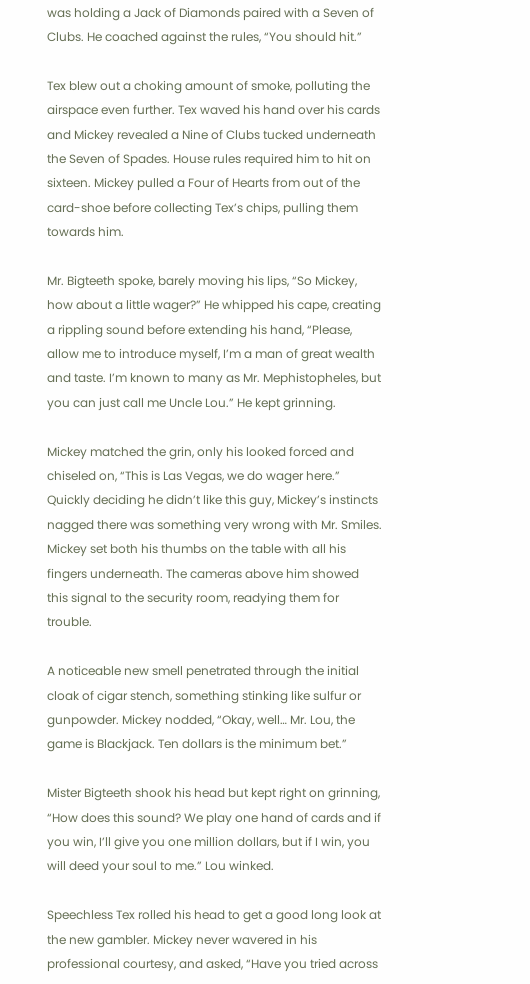was holding a Jack of Diamonds paired with a Seven of Clubs. He coached against the rules, “You should hit.”

Tex blew out a choking amount of smoke, polluting the airspace even further. Tex waved his hand over his cards and Mickey revealed a Nine of Clubs tucked underneath the Seven of Spades. House rules required him to hit on sixteen. Mickey pulled a Four of Hearts from out of the card-shoe before collecting Tex’s chips, pulling them towards him.

Mr. Bigteeth spoke, barely moving his lips, “So Mickey, how about a little wager?” He whipped his cape, creating a rippling sound before extending his hand, “Please, allow me to introduce myself, I’m a man of great wealth and taste. I’m known to many as Mr. Mephistopheles, but you can just call me Uncle Lou.” He kept grinning.

Mickey matched the grin, only his looked forced and chiseled on, “This is Las Vegas, we do wager here.” Quickly deciding he didn’t like this guy, Mickey’s instincts nagged there was something very wrong with Mr. Smiles. Mickey set both his thumbs on the table with all his fingers underneath. The cameras above him showed this signal to the security room, readying them for trouble.

A noticeable new smell penetrated through the initial cloak of cigar stench, something stinking like sulfur or gunpowder. Mickey nodded, “Okay, well… Mr. Lou, the game is Blackjack. Ten dollars is the minimum bet.”

Mister Bigteeth shook his head but kept right on grinning, “How does this sound? We play one hand of cards and if you win, I’ll give you one million dollars, but if I win, you will deed your soul to me.” Lou winked.

Speechless Tex rolled his head to get a good long look at the new gambler. Mickey never wavered in his professional courtesy, and asked, “Have you tried across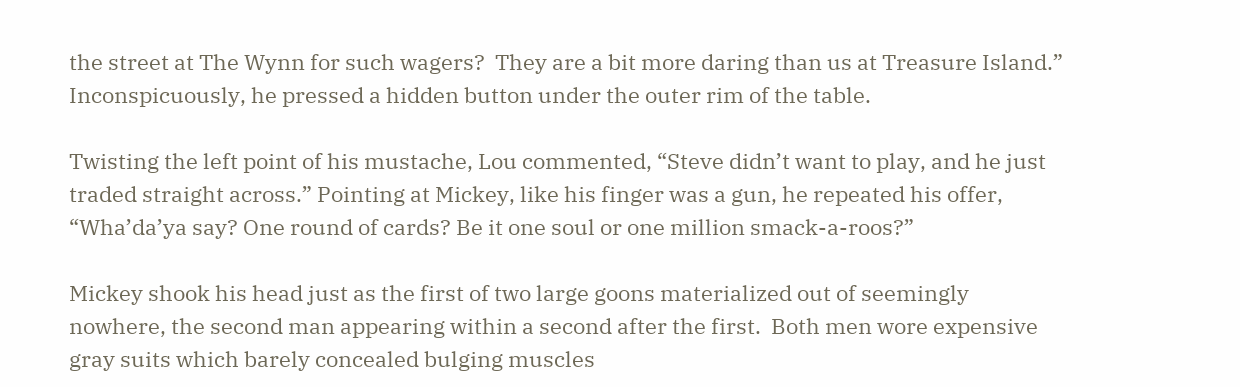the street at The Wynn for such wagers?  They are a bit more daring than us at Treasure Island.” Inconspicuously, he pressed a hidden button under the outer rim of the table.

Twisting the left point of his mustache, Lou commented, “Steve didn’t want to play, and he just traded straight across.” Pointing at Mickey, like his finger was a gun, he repeated his offer, “Wha’da’ya say? One round of cards? Be it one soul or one million smack-a-roos?”

Mickey shook his head just as the first of two large goons materialized out of seemingly nowhere, the second man appearing within a second after the first.  Both men wore expensive gray suits which barely concealed bulging muscles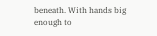beneath. With hands big enough to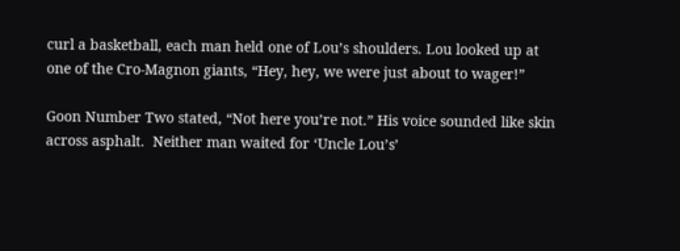curl a basketball, each man held one of Lou’s shoulders. Lou looked up at one of the Cro-Magnon giants, “Hey, hey, we were just about to wager!”

Goon Number Two stated, “Not here you’re not.” His voice sounded like skin across asphalt.  Neither man waited for ‘Uncle Lou’s’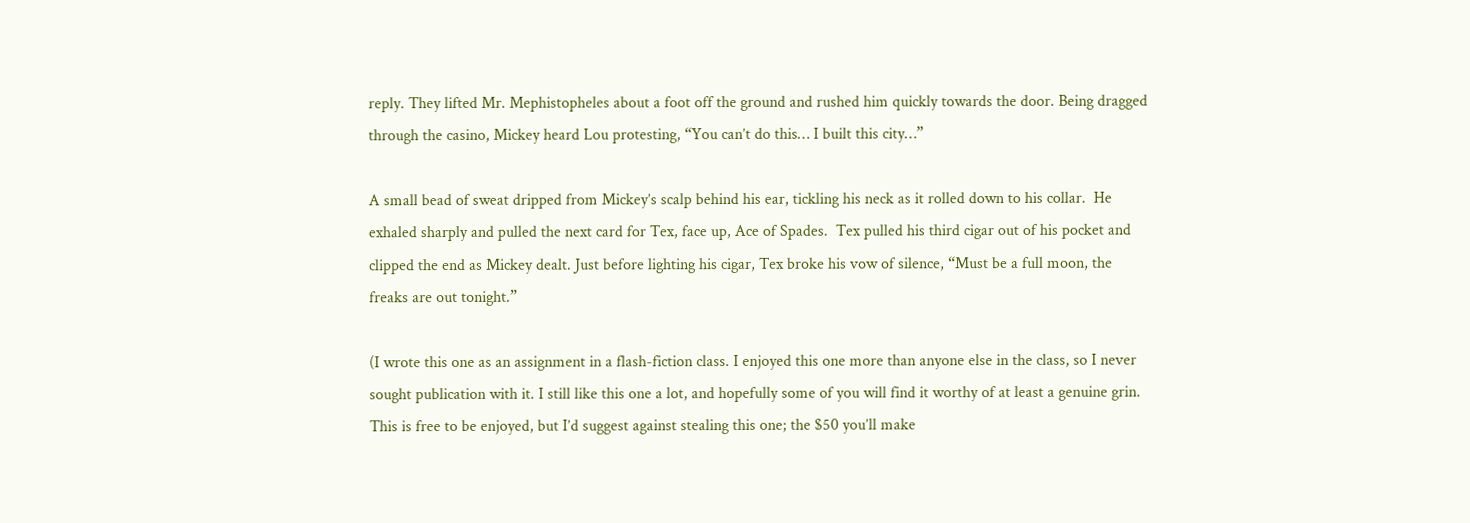reply. They lifted Mr. Mephistopheles about a foot off the ground and rushed him quickly towards the door. Being dragged through the casino, Mickey heard Lou protesting, “You can’t do this… I built this city…”

A small bead of sweat dripped from Mickey’s scalp behind his ear, tickling his neck as it rolled down to his collar.  He exhaled sharply and pulled the next card for Tex, face up, Ace of Spades.  Tex pulled his third cigar out of his pocket and clipped the end as Mickey dealt. Just before lighting his cigar, Tex broke his vow of silence, “Must be a full moon, the freaks are out tonight.”

(I wrote this one as an assignment in a flash-fiction class. I enjoyed this one more than anyone else in the class, so I never sought publication with it. I still like this one a lot, and hopefully some of you will find it worthy of at least a genuine grin. This is free to be enjoyed, but I’d suggest against stealing this one; the $50 you’ll make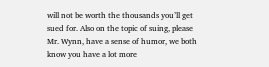will not be worth the thousands you’ll get sued for. Also on the topic of suing, please Mr. Wynn, have a sense of humor, we both know you have a lot more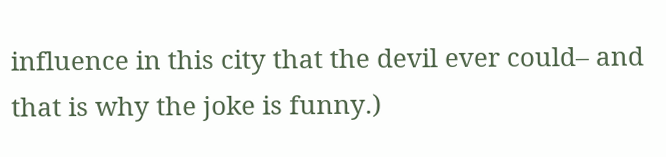influence in this city that the devil ever could– and that is why the joke is funny.)